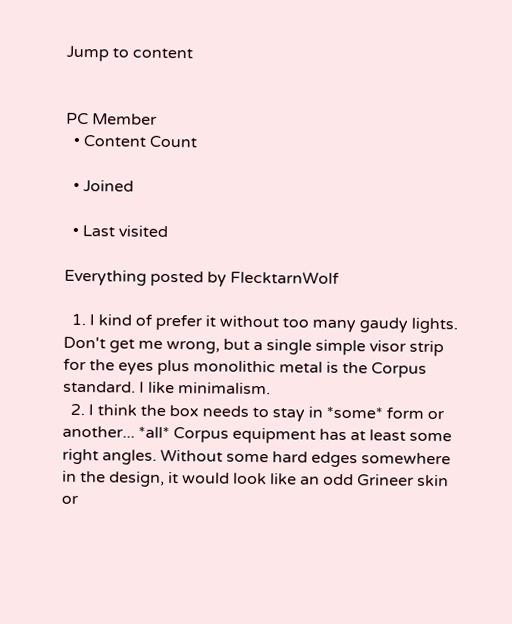Jump to content


PC Member
  • Content Count

  • Joined

  • Last visited

Everything posted by FlecktarnWolf

  1. I kind of prefer it without too many gaudy lights. Don't get me wrong, but a single simple visor strip for the eyes plus monolithic metal is the Corpus standard. I like minimalism.
  2. I think the box needs to stay in *some* form or another... *all* Corpus equipment has at least some right angles. Without some hard edges somewhere in the design, it would look like an odd Grineer skin or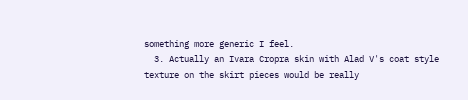something more generic I feel.
  3. Actually an Ivara Cropra skin with Alad V's coat style texture on the skirt pieces would be really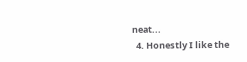neat...
  4. Honestly I like the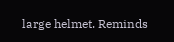large helmet. Reminds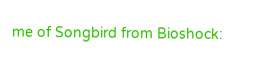me of Songbird from Bioshock: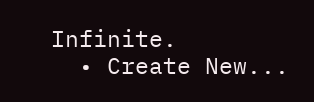Infinite.
  • Create New...